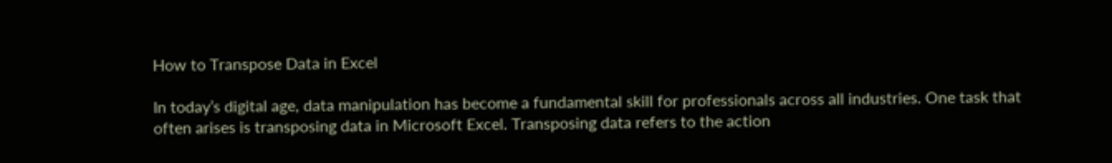How to Transpose Data in Excel

In today’s digital age, data manipulation has become a fundamental skill for professionals across all industries. One task that often arises is transposing data in Microsoft Excel. Transposing data refers to the action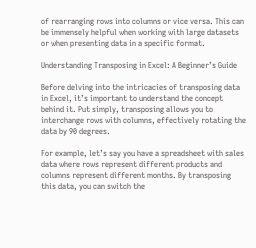of rearranging rows into columns or vice versa. This can be immensely helpful when working with large datasets or when presenting data in a specific format.

Understanding Transposing in Excel: A Beginner’s Guide

Before delving into the intricacies of transposing data in Excel, it’s important to understand the concept behind it. Put simply, transposing allows you to interchange rows with columns, effectively rotating the data by 90 degrees.

For example, let’s say you have a spreadsheet with sales data where rows represent different products and columns represent different months. By transposing this data, you can switch the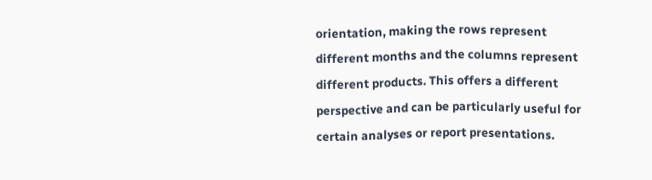orientation, making the rows represent different months and the columns represent different products. This offers a different perspective and can be particularly useful for certain analyses or report presentations.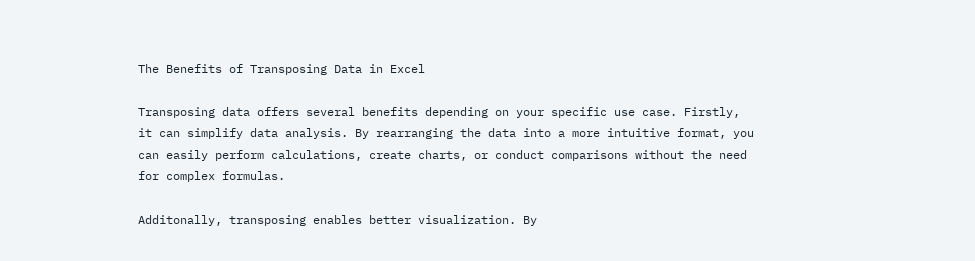The Benefits of Transposing Data in Excel

Transposing data offers several benefits depending on your specific use case. Firstly, it can simplify data analysis. By rearranging the data into a more intuitive format, you can easily perform calculations, create charts, or conduct comparisons without the need for complex formulas.

Additonally, transposing enables better visualization. By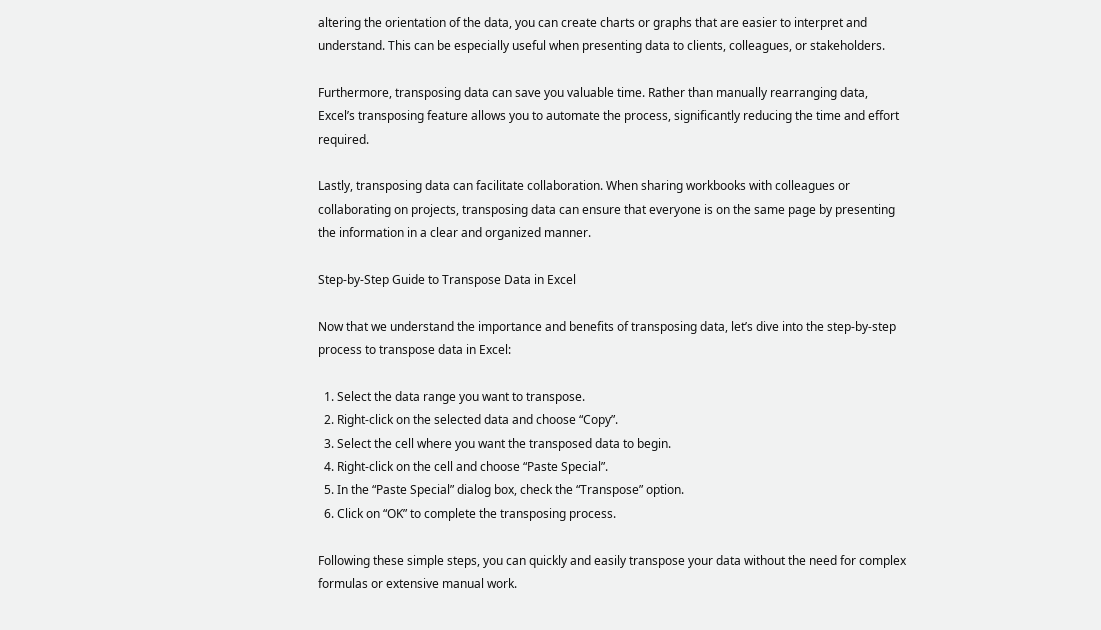altering the orientation of the data, you can create charts or graphs that are easier to interpret and understand. This can be especially useful when presenting data to clients, colleagues, or stakeholders.

Furthermore, transposing data can save you valuable time. Rather than manually rearranging data, Excel’s transposing feature allows you to automate the process, significantly reducing the time and effort required.

Lastly, transposing data can facilitate collaboration. When sharing workbooks with colleagues or collaborating on projects, transposing data can ensure that everyone is on the same page by presenting the information in a clear and organized manner.

Step-by-Step Guide to Transpose Data in Excel

Now that we understand the importance and benefits of transposing data, let’s dive into the step-by-step process to transpose data in Excel:

  1. Select the data range you want to transpose.
  2. Right-click on the selected data and choose “Copy”.
  3. Select the cell where you want the transposed data to begin.
  4. Right-click on the cell and choose “Paste Special”.
  5. In the “Paste Special” dialog box, check the “Transpose” option.
  6. Click on “OK” to complete the transposing process.

Following these simple steps, you can quickly and easily transpose your data without the need for complex formulas or extensive manual work.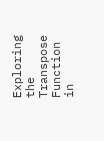Exploring the Transpose Function in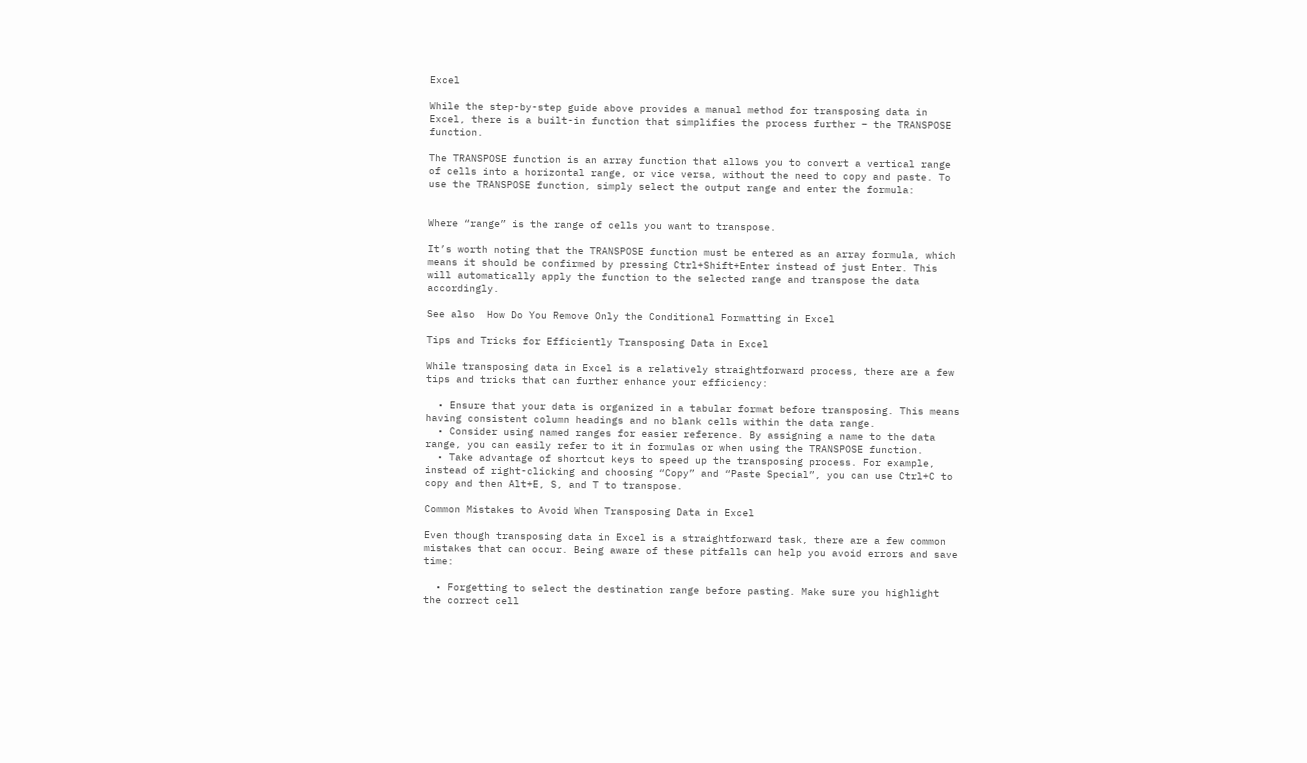Excel

While the step-by-step guide above provides a manual method for transposing data in Excel, there is a built-in function that simplifies the process further – the TRANSPOSE function.

The TRANSPOSE function is an array function that allows you to convert a vertical range of cells into a horizontal range, or vice versa, without the need to copy and paste. To use the TRANSPOSE function, simply select the output range and enter the formula:


Where “range” is the range of cells you want to transpose.

It’s worth noting that the TRANSPOSE function must be entered as an array formula, which means it should be confirmed by pressing Ctrl+Shift+Enter instead of just Enter. This will automatically apply the function to the selected range and transpose the data accordingly.

See also  How Do You Remove Only the Conditional Formatting in Excel

Tips and Tricks for Efficiently Transposing Data in Excel

While transposing data in Excel is a relatively straightforward process, there are a few tips and tricks that can further enhance your efficiency:

  • Ensure that your data is organized in a tabular format before transposing. This means having consistent column headings and no blank cells within the data range.
  • Consider using named ranges for easier reference. By assigning a name to the data range, you can easily refer to it in formulas or when using the TRANSPOSE function.
  • Take advantage of shortcut keys to speed up the transposing process. For example, instead of right-clicking and choosing “Copy” and “Paste Special”, you can use Ctrl+C to copy and then Alt+E, S, and T to transpose.

Common Mistakes to Avoid When Transposing Data in Excel

Even though transposing data in Excel is a straightforward task, there are a few common mistakes that can occur. Being aware of these pitfalls can help you avoid errors and save time:

  • Forgetting to select the destination range before pasting. Make sure you highlight the correct cell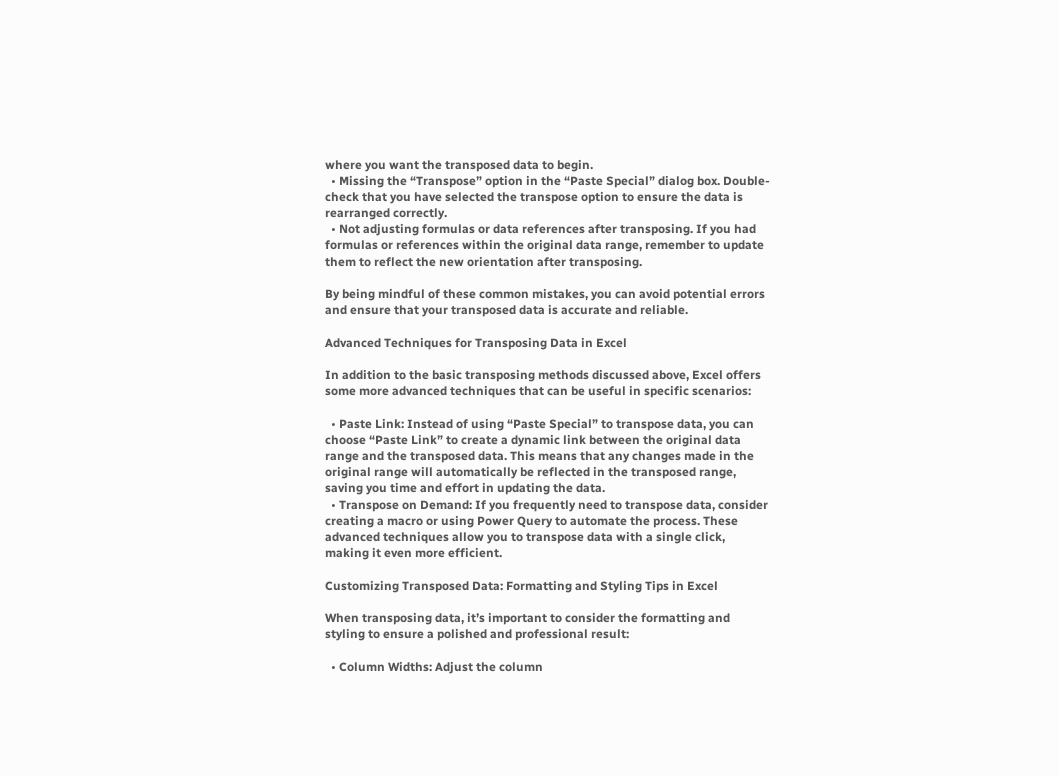where you want the transposed data to begin.
  • Missing the “Transpose” option in the “Paste Special” dialog box. Double-check that you have selected the transpose option to ensure the data is rearranged correctly.
  • Not adjusting formulas or data references after transposing. If you had formulas or references within the original data range, remember to update them to reflect the new orientation after transposing.

By being mindful of these common mistakes, you can avoid potential errors and ensure that your transposed data is accurate and reliable.

Advanced Techniques for Transposing Data in Excel

In addition to the basic transposing methods discussed above, Excel offers some more advanced techniques that can be useful in specific scenarios:

  • Paste Link: Instead of using “Paste Special” to transpose data, you can choose “Paste Link” to create a dynamic link between the original data range and the transposed data. This means that any changes made in the original range will automatically be reflected in the transposed range, saving you time and effort in updating the data.
  • Transpose on Demand: If you frequently need to transpose data, consider creating a macro or using Power Query to automate the process. These advanced techniques allow you to transpose data with a single click, making it even more efficient.

Customizing Transposed Data: Formatting and Styling Tips in Excel

When transposing data, it’s important to consider the formatting and styling to ensure a polished and professional result:

  • Column Widths: Adjust the column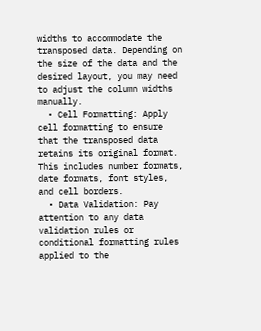widths to accommodate the transposed data. Depending on the size of the data and the desired layout, you may need to adjust the column widths manually.
  • Cell Formatting: Apply cell formatting to ensure that the transposed data retains its original format. This includes number formats, date formats, font styles, and cell borders.
  • Data Validation: Pay attention to any data validation rules or conditional formatting rules applied to the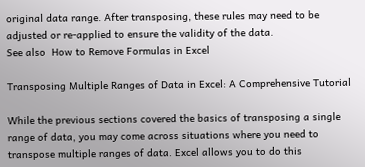original data range. After transposing, these rules may need to be adjusted or re-applied to ensure the validity of the data.
See also  How to Remove Formulas in Excel

Transposing Multiple Ranges of Data in Excel: A Comprehensive Tutorial

While the previous sections covered the basics of transposing a single range of data, you may come across situations where you need to transpose multiple ranges of data. Excel allows you to do this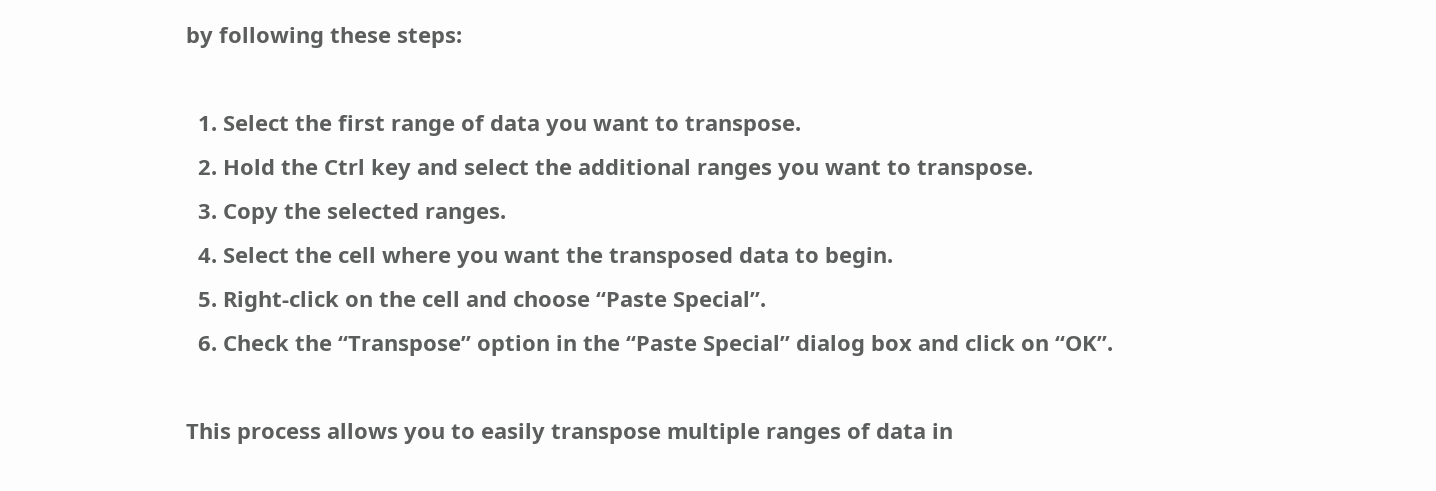by following these steps:

  1. Select the first range of data you want to transpose.
  2. Hold the Ctrl key and select the additional ranges you want to transpose.
  3. Copy the selected ranges.
  4. Select the cell where you want the transposed data to begin.
  5. Right-click on the cell and choose “Paste Special”.
  6. Check the “Transpose” option in the “Paste Special” dialog box and click on “OK”.

This process allows you to easily transpose multiple ranges of data in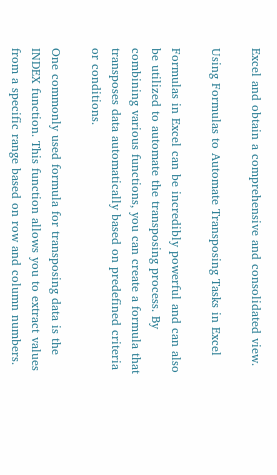Excel and obtain a comprehensive and consolidated view.

Using Formulas to Automate Transposing Tasks in Excel

Formulas in Excel can be incredibly powerful and can also be utilized to automate the transposing process. By combining various functions, you can create a formula that transposes data automatically based on predefined criteria or conditions.

One commonly used formula for transposing data is the INDEX function. This function allows you to extract values from a specific range based on row and column numbers.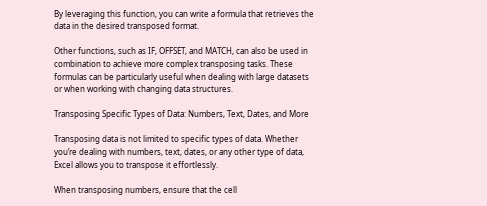By leveraging this function, you can write a formula that retrieves the data in the desired transposed format.

Other functions, such as IF, OFFSET, and MATCH, can also be used in combination to achieve more complex transposing tasks. These formulas can be particularly useful when dealing with large datasets or when working with changing data structures.

Transposing Specific Types of Data: Numbers, Text, Dates, and More

Transposing data is not limited to specific types of data. Whether you’re dealing with numbers, text, dates, or any other type of data, Excel allows you to transpose it effortlessly.

When transposing numbers, ensure that the cell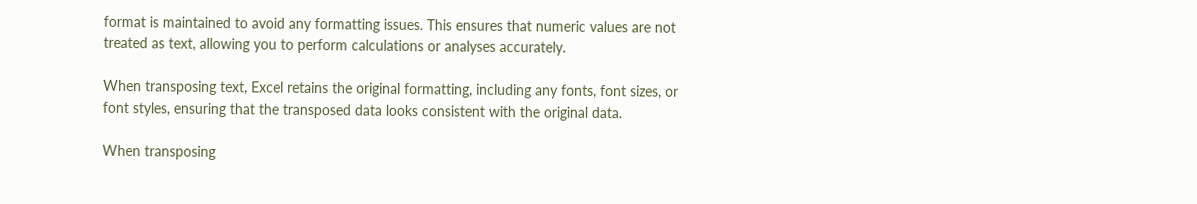format is maintained to avoid any formatting issues. This ensures that numeric values are not treated as text, allowing you to perform calculations or analyses accurately.

When transposing text, Excel retains the original formatting, including any fonts, font sizes, or font styles, ensuring that the transposed data looks consistent with the original data.

When transposing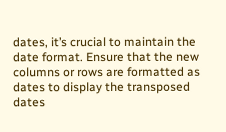dates, it’s crucial to maintain the date format. Ensure that the new columns or rows are formatted as dates to display the transposed dates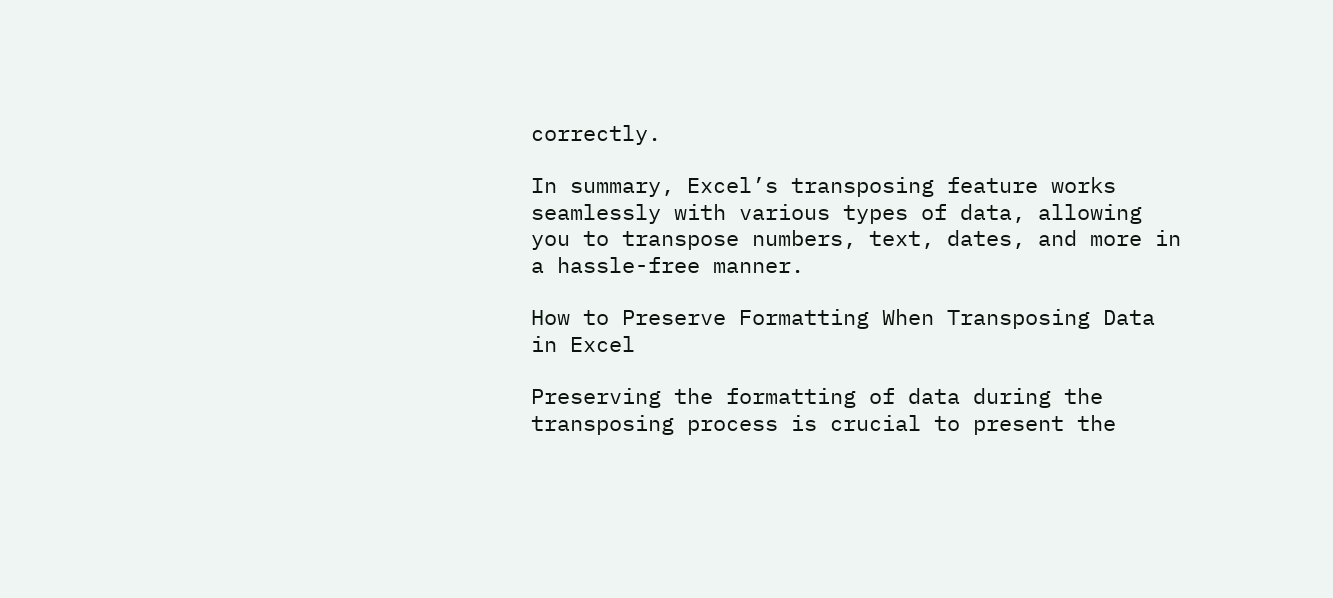correctly.

In summary, Excel’s transposing feature works seamlessly with various types of data, allowing you to transpose numbers, text, dates, and more in a hassle-free manner.

How to Preserve Formatting When Transposing Data in Excel

Preserving the formatting of data during the transposing process is crucial to present the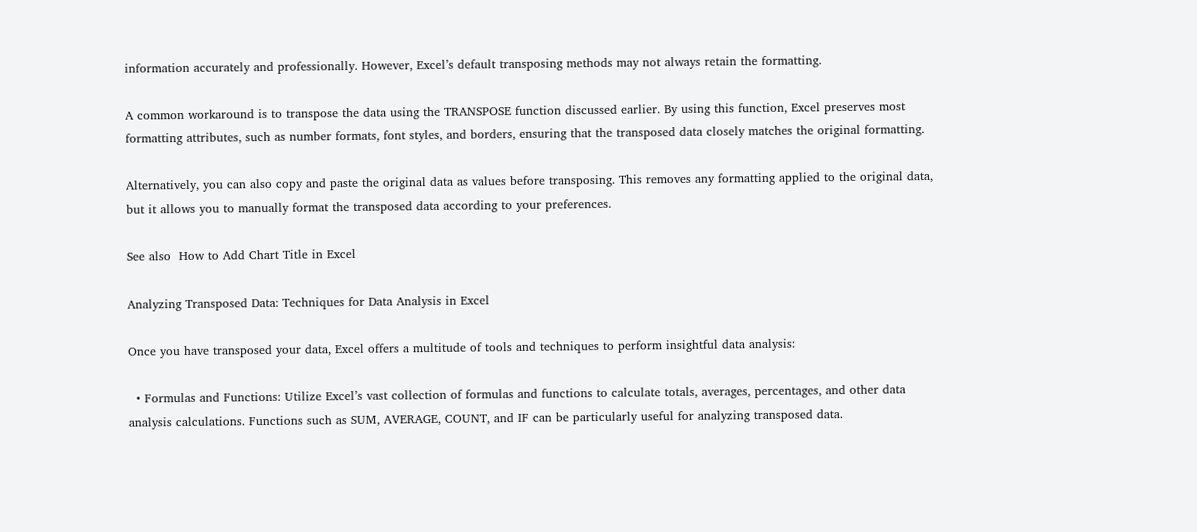information accurately and professionally. However, Excel’s default transposing methods may not always retain the formatting.

A common workaround is to transpose the data using the TRANSPOSE function discussed earlier. By using this function, Excel preserves most formatting attributes, such as number formats, font styles, and borders, ensuring that the transposed data closely matches the original formatting.

Alternatively, you can also copy and paste the original data as values before transposing. This removes any formatting applied to the original data, but it allows you to manually format the transposed data according to your preferences.

See also  How to Add Chart Title in Excel

Analyzing Transposed Data: Techniques for Data Analysis in Excel

Once you have transposed your data, Excel offers a multitude of tools and techniques to perform insightful data analysis:

  • Formulas and Functions: Utilize Excel’s vast collection of formulas and functions to calculate totals, averages, percentages, and other data analysis calculations. Functions such as SUM, AVERAGE, COUNT, and IF can be particularly useful for analyzing transposed data.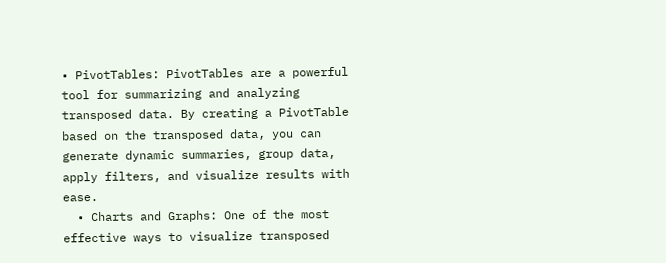• PivotTables: PivotTables are a powerful tool for summarizing and analyzing transposed data. By creating a PivotTable based on the transposed data, you can generate dynamic summaries, group data, apply filters, and visualize results with ease.
  • Charts and Graphs: One of the most effective ways to visualize transposed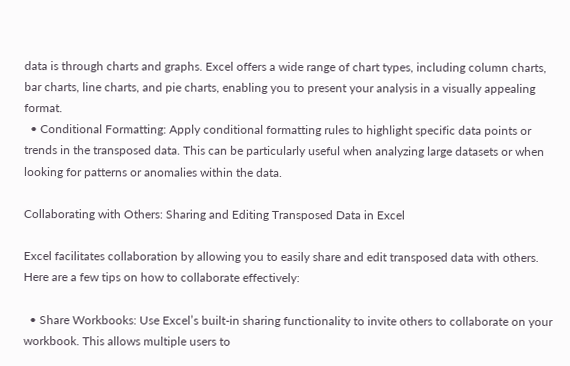data is through charts and graphs. Excel offers a wide range of chart types, including column charts, bar charts, line charts, and pie charts, enabling you to present your analysis in a visually appealing format.
  • Conditional Formatting: Apply conditional formatting rules to highlight specific data points or trends in the transposed data. This can be particularly useful when analyzing large datasets or when looking for patterns or anomalies within the data.

Collaborating with Others: Sharing and Editing Transposed Data in Excel

Excel facilitates collaboration by allowing you to easily share and edit transposed data with others. Here are a few tips on how to collaborate effectively:

  • Share Workbooks: Use Excel’s built-in sharing functionality to invite others to collaborate on your workbook. This allows multiple users to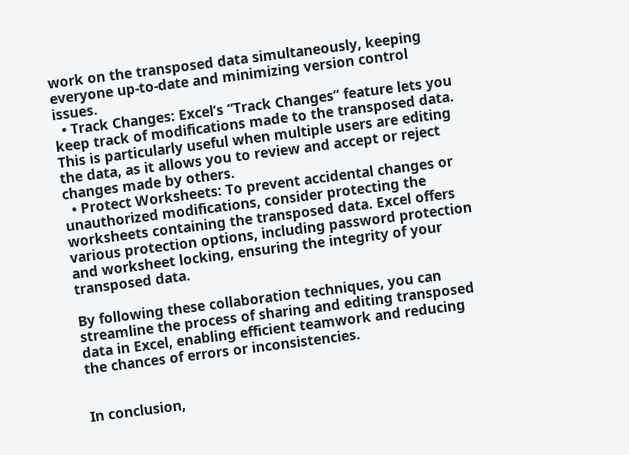work on the transposed data simultaneously, keeping everyone up-to-date and minimizing version control issues.
  • Track Changes: Excel’s “Track Changes” feature lets you keep track of modifications made to the transposed data. This is particularly useful when multiple users are editing the data, as it allows you to review and accept or reject changes made by others.
  • Protect Worksheets: To prevent accidental changes or unauthorized modifications, consider protecting the worksheets containing the transposed data. Excel offers various protection options, including password protection and worksheet locking, ensuring the integrity of your transposed data.

By following these collaboration techniques, you can streamline the process of sharing and editing transposed data in Excel, enabling efficient teamwork and reducing the chances of errors or inconsistencies.


In conclusion,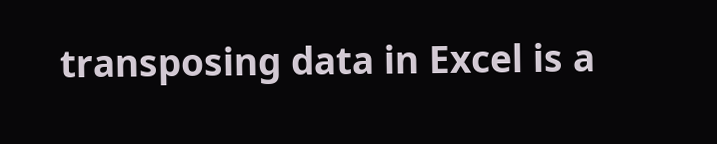transposing data in Excel is a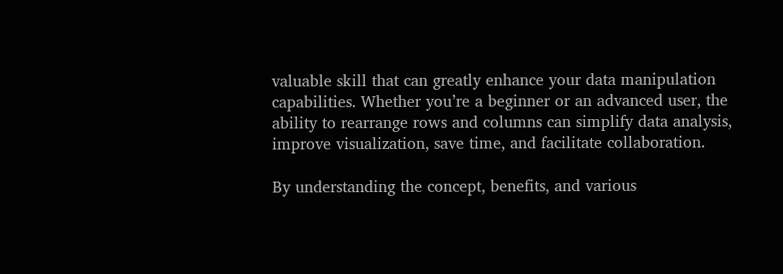valuable skill that can greatly enhance your data manipulation capabilities. Whether you’re a beginner or an advanced user, the ability to rearrange rows and columns can simplify data analysis, improve visualization, save time, and facilitate collaboration.

By understanding the concept, benefits, and various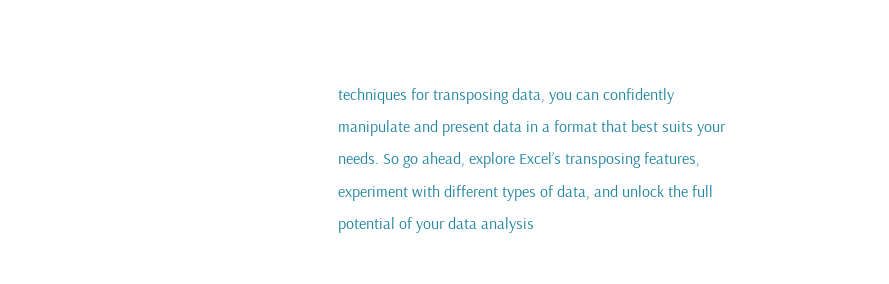techniques for transposing data, you can confidently manipulate and present data in a format that best suits your needs. So go ahead, explore Excel’s transposing features, experiment with different types of data, and unlock the full potential of your data analysis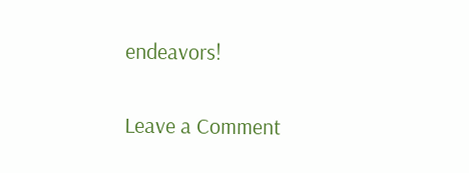endeavors!

Leave a Comment